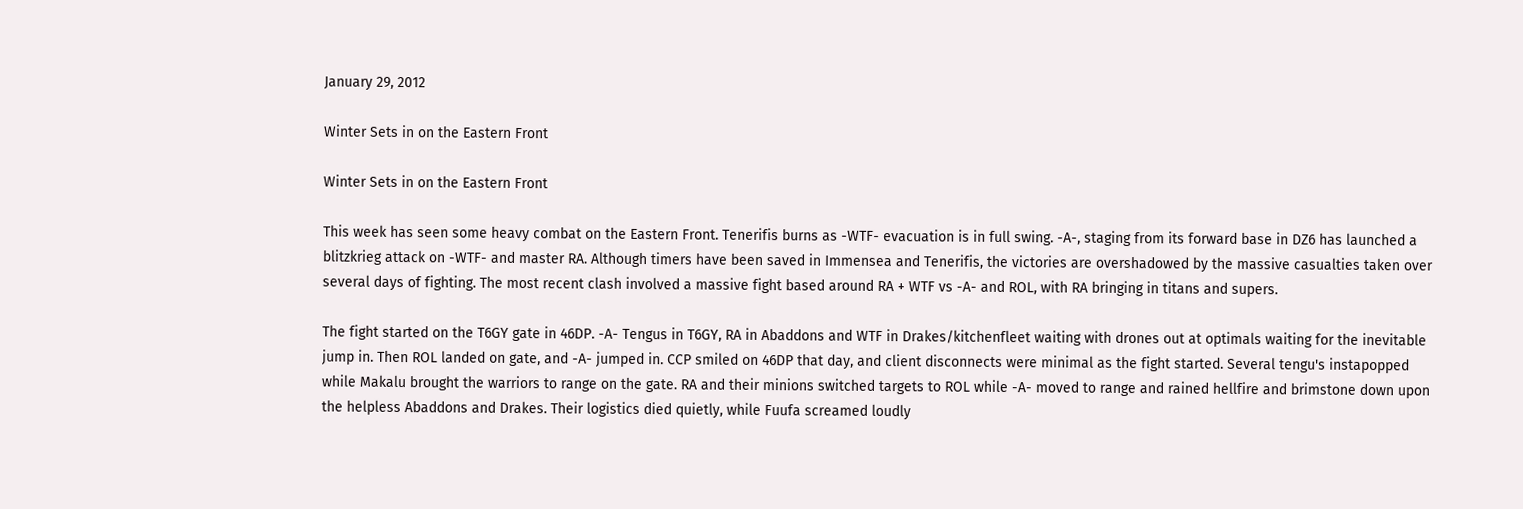January 29, 2012

Winter Sets in on the Eastern Front

Winter Sets in on the Eastern Front

This week has seen some heavy combat on the Eastern Front. Tenerifis burns as -WTF- evacuation is in full swing. -A-, staging from its forward base in DZ6 has launched a blitzkrieg attack on -WTF- and master RA. Although timers have been saved in Immensea and Tenerifis, the victories are overshadowed by the massive casualties taken over several days of fighting. The most recent clash involved a massive fight based around RA + WTF vs -A- and ROL, with RA bringing in titans and supers.

The fight started on the T6GY gate in 46DP. -A- Tengus in T6GY, RA in Abaddons and WTF in Drakes/kitchenfleet waiting with drones out at optimals waiting for the inevitable jump in. Then ROL landed on gate, and -A- jumped in. CCP smiled on 46DP that day, and client disconnects were minimal as the fight started. Several tengu's instapopped while Makalu brought the warriors to range on the gate. RA and their minions switched targets to ROL while -A- moved to range and rained hellfire and brimstone down upon the helpless Abaddons and Drakes. Their logistics died quietly, while Fuufa screamed loudly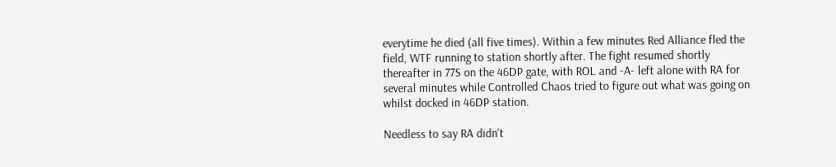everytime he died (all five times). Within a few minutes Red Alliance fled the field, WTF running to station shortly after. The fight resumed shortly thereafter in 77S on the 46DP gate, with ROL and -A- left alone with RA for several minutes while Controlled Chaos tried to figure out what was going on whilst docked in 46DP station.

Needless to say RA didn't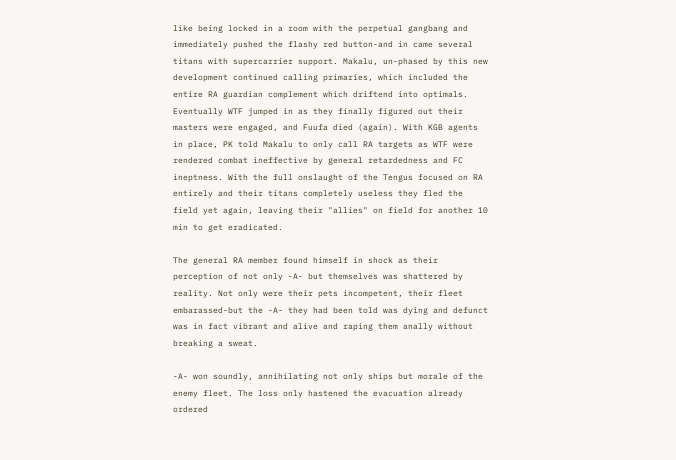like being locked in a room with the perpetual gangbang and immediately pushed the flashy red button-and in came several titans with supercarrier support. Makalu, un-phased by this new development continued calling primaries, which included the entire RA guardian complement which driftend into optimals. Eventually WTF jumped in as they finally figured out their masters were engaged, and Fuufa died (again). With KGB agents in place, PK told Makalu to only call RA targets as WTF were rendered combat ineffective by general retardedness and FC ineptness. With the full onslaught of the Tengus focused on RA entirely and their titans completely useless they fled the field yet again, leaving their "allies" on field for another 10 min to get eradicated.

The general RA member found himself in shock as their perception of not only -A- but themselves was shattered by reality. Not only were their pets incompetent, their fleet embarassed-but the -A- they had been told was dying and defunct was in fact vibrant and alive and raping them anally without breaking a sweat.

-A- won soundly, annihilating not only ships but morale of the enemy fleet. The loss only hastened the evacuation already ordered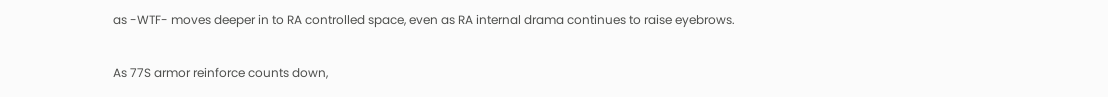as -WTF- moves deeper in to RA controlled space, even as RA internal drama continues to raise eyebrows.

As 77S armor reinforce counts down,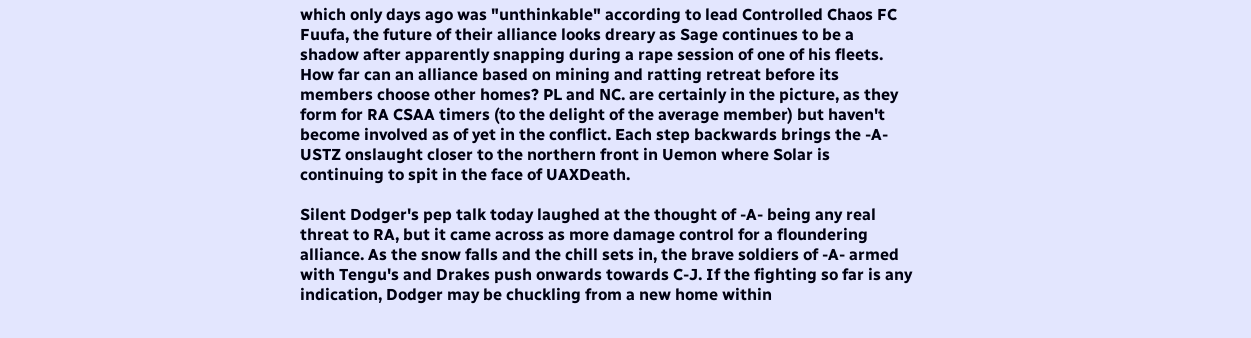which only days ago was "unthinkable" according to lead Controlled Chaos FC Fuufa, the future of their alliance looks dreary as Sage continues to be a shadow after apparently snapping during a rape session of one of his fleets. How far can an alliance based on mining and ratting retreat before its members choose other homes? PL and NC. are certainly in the picture, as they form for RA CSAA timers (to the delight of the average member) but haven't become involved as of yet in the conflict. Each step backwards brings the -A- USTZ onslaught closer to the northern front in Uemon where Solar is continuing to spit in the face of UAXDeath.

Silent Dodger's pep talk today laughed at the thought of -A- being any real threat to RA, but it came across as more damage control for a floundering alliance. As the snow falls and the chill sets in, the brave soldiers of -A- armed with Tengu's and Drakes push onwards towards C-J. If the fighting so far is any indication, Dodger may be chuckling from a new home within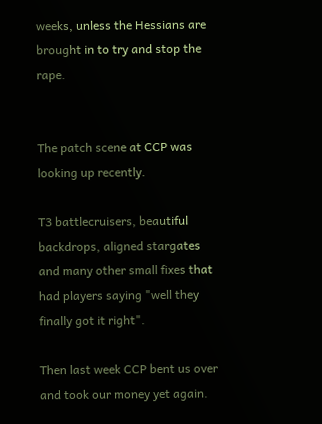weeks, unless the Hessians are brought in to try and stop the rape.


The patch scene at CCP was looking up recently.

T3 battlecruisers, beautiful backdrops, aligned stargates and many other small fixes that had players saying "well they finally got it right".

Then last week CCP bent us over and took our money yet again.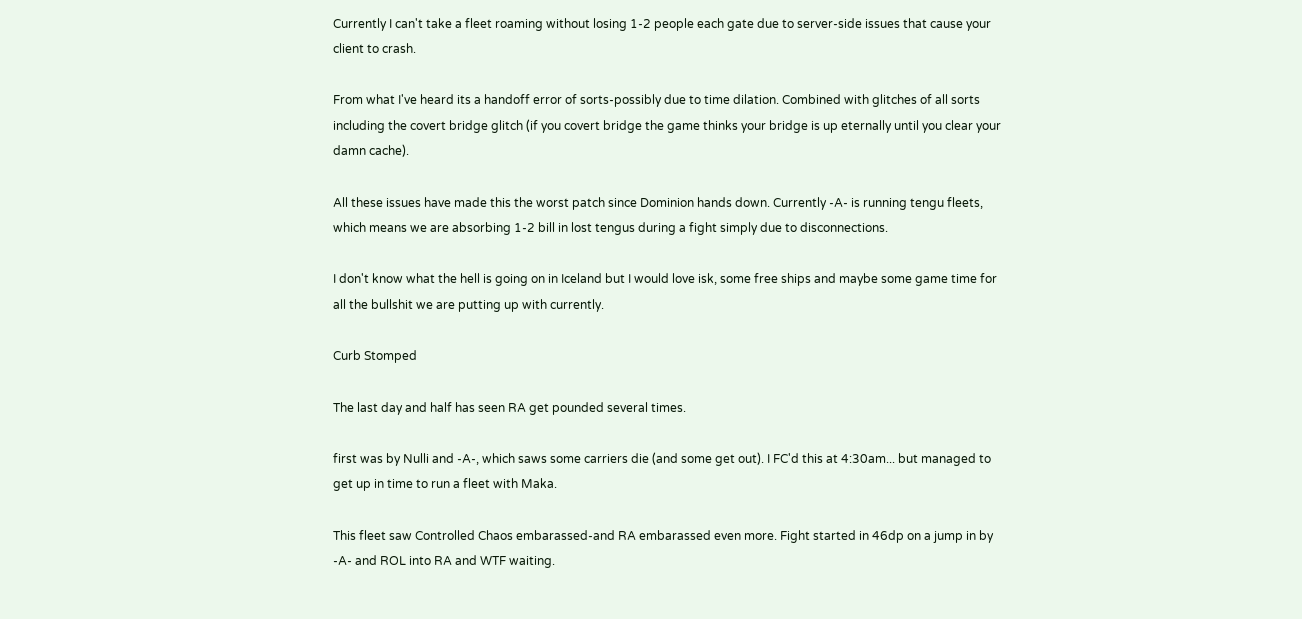Currently I can't take a fleet roaming without losing 1-2 people each gate due to server-side issues that cause your client to crash.

From what I've heard its a handoff error of sorts-possibly due to time dilation. Combined with glitches of all sorts including the covert bridge glitch (if you covert bridge the game thinks your bridge is up eternally until you clear your damn cache).

All these issues have made this the worst patch since Dominion hands down. Currently -A- is running tengu fleets, which means we are absorbing 1-2 bill in lost tengus during a fight simply due to disconnections.

I don't know what the hell is going on in Iceland but I would love isk, some free ships and maybe some game time for all the bullshit we are putting up with currently.

Curb Stomped

The last day and half has seen RA get pounded several times.

first was by Nulli and -A-, which saws some carriers die (and some get out). I FC'd this at 4:30am... but managed to get up in time to run a fleet with Maka.

This fleet saw Controlled Chaos embarassed-and RA embarassed even more. Fight started in 46dp on a jump in by -A- and ROL into RA and WTF waiting.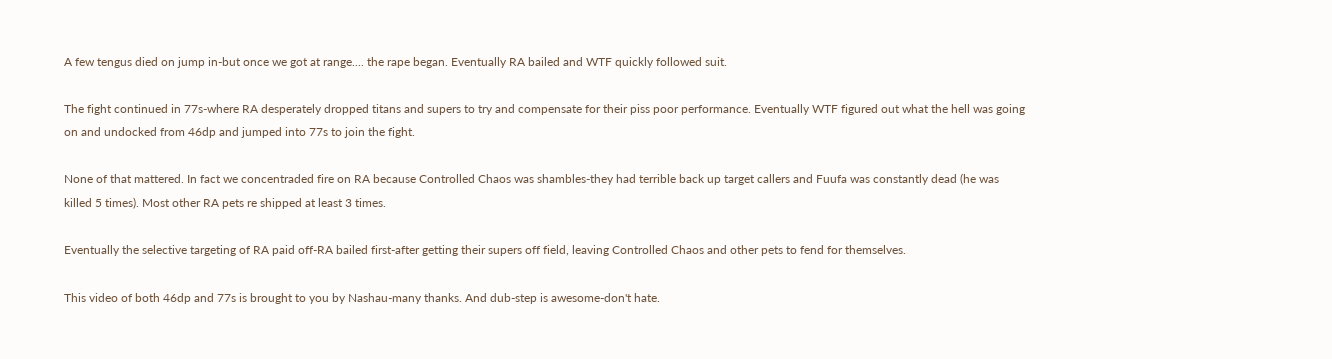A few tengus died on jump in-but once we got at range.... the rape began. Eventually RA bailed and WTF quickly followed suit.

The fight continued in 77s-where RA desperately dropped titans and supers to try and compensate for their piss poor performance. Eventually WTF figured out what the hell was going on and undocked from 46dp and jumped into 77s to join the fight.

None of that mattered. In fact we concentraded fire on RA because Controlled Chaos was shambles-they had terrible back up target callers and Fuufa was constantly dead (he was killed 5 times). Most other RA pets re shipped at least 3 times.

Eventually the selective targeting of RA paid off-RA bailed first-after getting their supers off field, leaving Controlled Chaos and other pets to fend for themselves.

This video of both 46dp and 77s is brought to you by Nashau-many thanks. And dub-step is awesome-don't hate.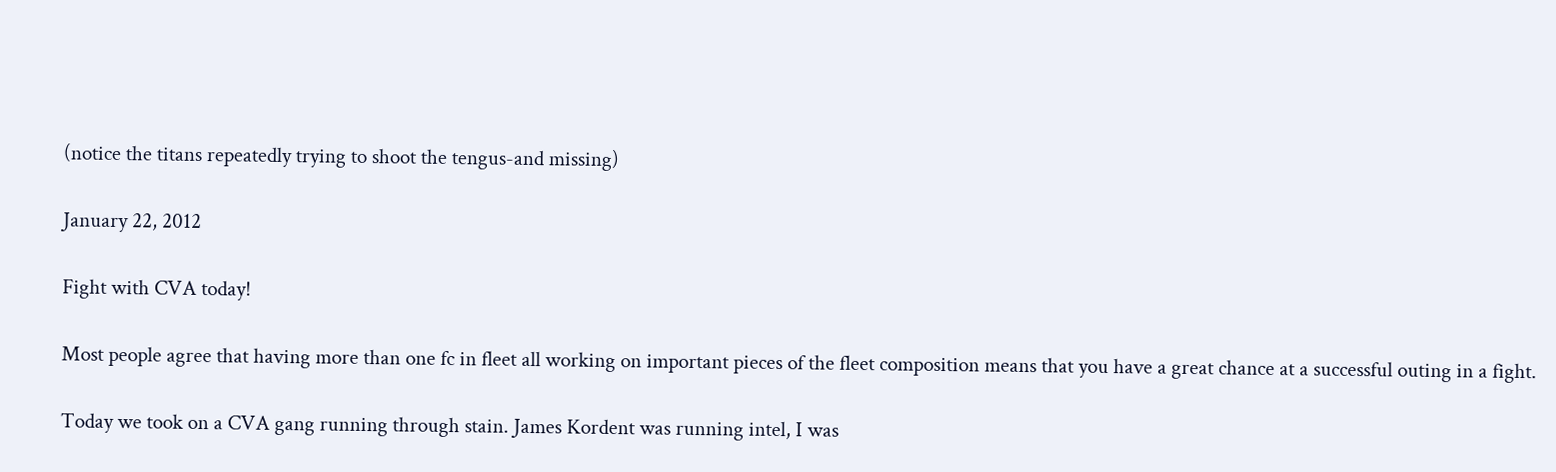(notice the titans repeatedly trying to shoot the tengus-and missing)

January 22, 2012

Fight with CVA today!

Most people agree that having more than one fc in fleet all working on important pieces of the fleet composition means that you have a great chance at a successful outing in a fight.

Today we took on a CVA gang running through stain. James Kordent was running intel, I was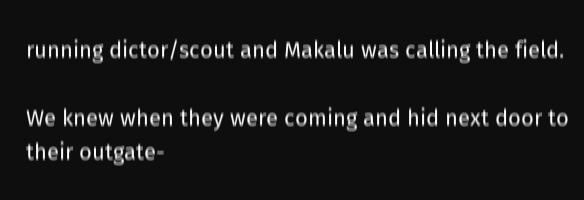running dictor/scout and Makalu was calling the field.

We knew when they were coming and hid next door to their outgate-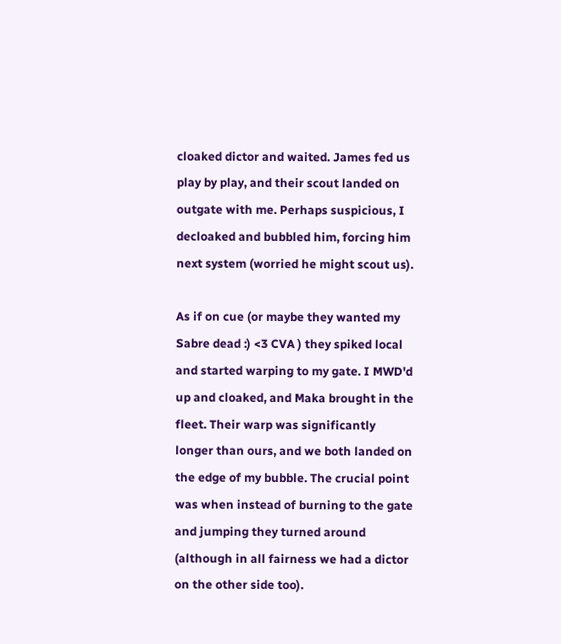cloaked dictor and waited. James fed us play by play, and their scout landed on outgate with me. Perhaps suspicious, I decloaked and bubbled him, forcing him next system (worried he might scout us).

As if on cue (or maybe they wanted my Sabre dead :) <3 CVA ) they spiked local and started warping to my gate. I MWD'd up and cloaked, and Maka brought in the fleet. Their warp was significantly longer than ours, and we both landed on the edge of my bubble. The crucial point was when instead of burning to the gate and jumping they turned around (although in all fairness we had a dictor on the other side too).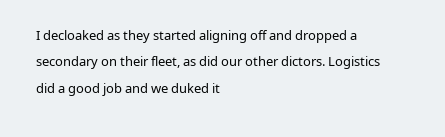I decloaked as they started aligning off and dropped a secondary on their fleet, as did our other dictors. Logistics did a good job and we duked it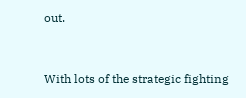out.


With lots of the strategic fighting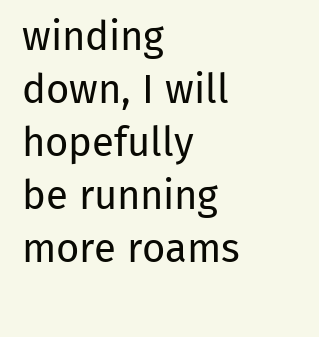winding down, I will hopefully be running more roams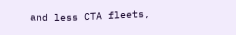and less CTA fleets,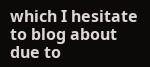which I hesitate to blog about due to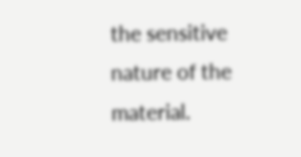the sensitive nature of the material.